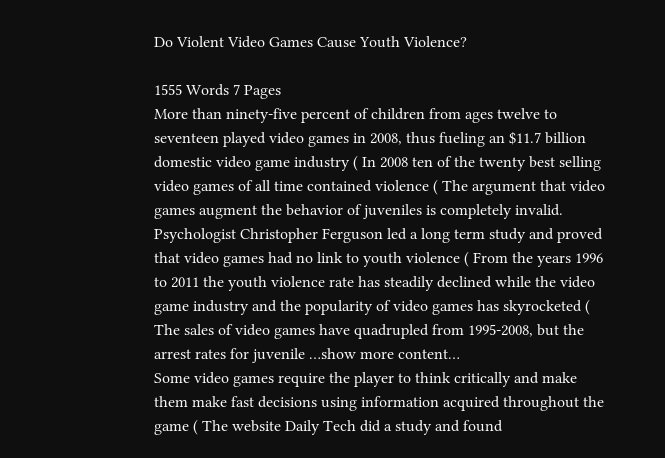Do Violent Video Games Cause Youth Violence?

1555 Words 7 Pages
More than ninety-five percent of children from ages twelve to seventeen played video games in 2008, thus fueling an $11.7 billion domestic video game industry ( In 2008 ten of the twenty best selling video games of all time contained violence ( The argument that video games augment the behavior of juveniles is completely invalid. Psychologist Christopher Ferguson led a long term study and proved that video games had no link to youth violence ( From the years 1996 to 2011 the youth violence rate has steadily declined while the video game industry and the popularity of video games has skyrocketed ( The sales of video games have quadrupled from 1995-2008, but the arrest rates for juvenile …show more content…
Some video games require the player to think critically and make them make fast decisions using information acquired throughout the game ( The website Daily Tech did a study and found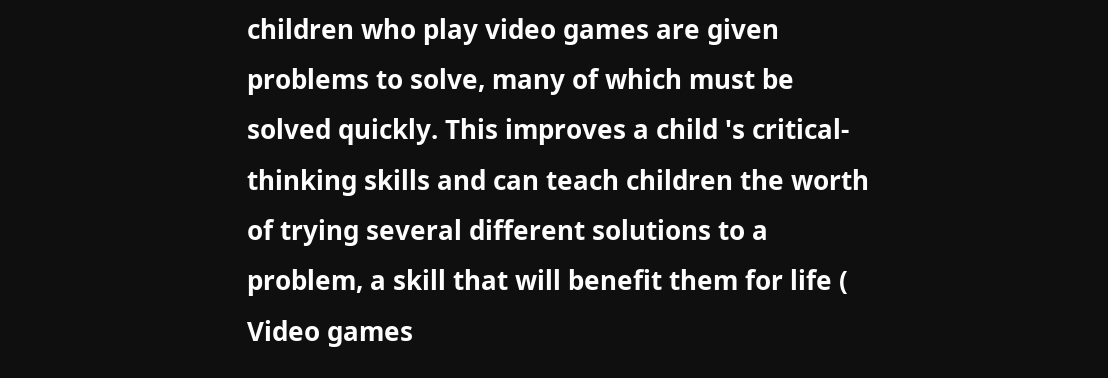children who play video games are given problems to solve, many of which must be solved quickly. This improves a child 's critical-thinking skills and can teach children the worth of trying several different solutions to a problem, a skill that will benefit them for life ( Video games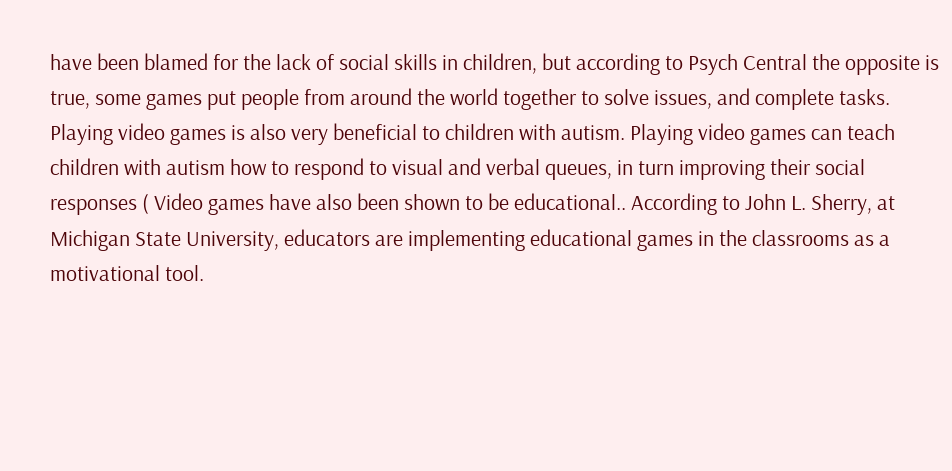have been blamed for the lack of social skills in children, but according to Psych Central the opposite is true, some games put people from around the world together to solve issues, and complete tasks. Playing video games is also very beneficial to children with autism. Playing video games can teach children with autism how to respond to visual and verbal queues, in turn improving their social responses ( Video games have also been shown to be educational.. According to John L. Sherry, at Michigan State University, educators are implementing educational games in the classrooms as a motivational tool.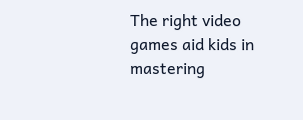The right video games aid kids in mastering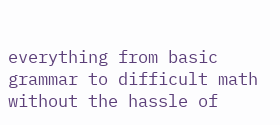everything from basic grammar to difficult math without the hassle of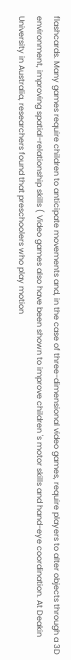flashcards. Many games require children to anticipate movements and, in the case of three-dimensional video games, require players to alter objects through a 3D environment, improving spatial-relationship skills ( Video games also have been shown to improve children 's motor skills and hand-eye coordination. At Deakin University in Australia, researchers found that preschoolers who play motion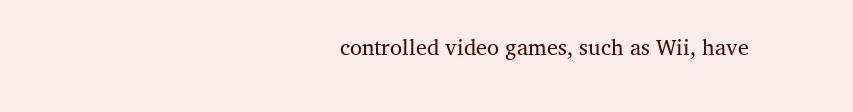controlled video games, such as Wii, have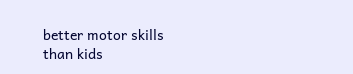better motor skills than kids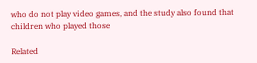who do not play video games, and the study also found that children who played those

Related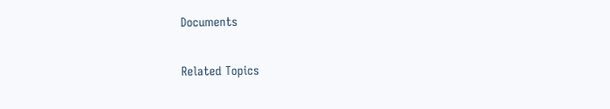Documents

Related Topics